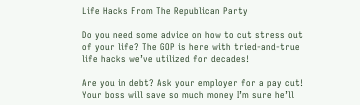Life Hacks From The Republican Party

Do you need some advice on how to cut stress out of your life? The GOP is here with tried-and-true life hacks we’ve utilized for decades!

Are you in debt? Ask your employer for a pay cut! Your boss will save so much money I’m sure he’ll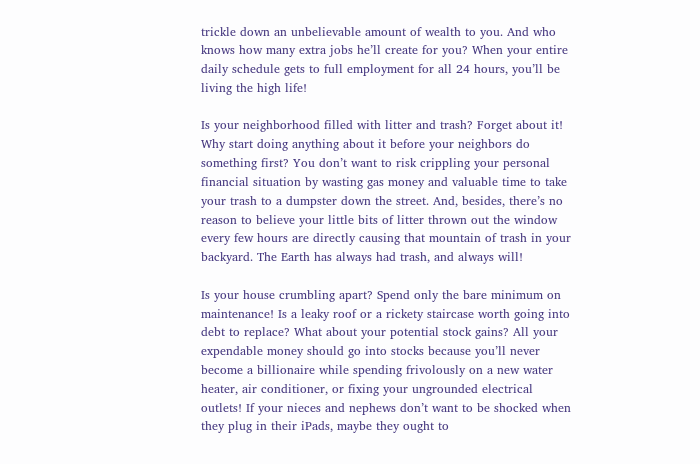trickle down an unbelievable amount of wealth to you. And who knows how many extra jobs he’ll create for you? When your entire daily schedule gets to full employment for all 24 hours, you’ll be living the high life!

Is your neighborhood filled with litter and trash? Forget about it! Why start doing anything about it before your neighbors do something first? You don’t want to risk crippling your personal financial situation by wasting gas money and valuable time to take your trash to a dumpster down the street. And, besides, there’s no reason to believe your little bits of litter thrown out the window every few hours are directly causing that mountain of trash in your backyard. The Earth has always had trash, and always will!

Is your house crumbling apart? Spend only the bare minimum on maintenance! Is a leaky roof or a rickety staircase worth going into debt to replace? What about your potential stock gains? All your expendable money should go into stocks because you’ll never become a billionaire while spending frivolously on a new water heater, air conditioner, or fixing your ungrounded electrical outlets! If your nieces and nephews don’t want to be shocked when they plug in their iPads, maybe they ought to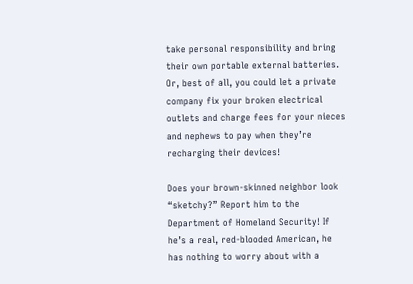take personal responsibility and bring their own portable external batteries. Or, best of all, you could let a private company fix your broken electrical outlets and charge fees for your nieces and nephews to pay when they’re recharging their devices!

Does your brown-skinned neighbor look “sketchy?” Report him to the Department of Homeland Security! If he’s a real, red-blooded American, he has nothing to worry about with a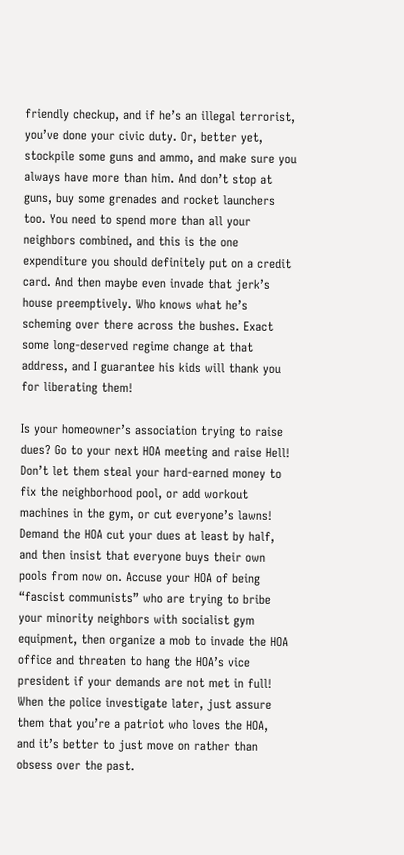friendly checkup, and if he’s an illegal terrorist, you’ve done your civic duty. Or, better yet, stockpile some guns and ammo, and make sure you always have more than him. And don’t stop at guns, buy some grenades and rocket launchers too. You need to spend more than all your neighbors combined, and this is the one expenditure you should definitely put on a credit card. And then maybe even invade that jerk’s house preemptively. Who knows what he’s scheming over there across the bushes. Exact some long-deserved regime change at that address, and I guarantee his kids will thank you for liberating them!

Is your homeowner’s association trying to raise dues? Go to your next HOA meeting and raise Hell! Don’t let them steal your hard-earned money to fix the neighborhood pool, or add workout machines in the gym, or cut everyone’s lawns! Demand the HOA cut your dues at least by half, and then insist that everyone buys their own pools from now on. Accuse your HOA of being “fascist communists” who are trying to bribe your minority neighbors with socialist gym equipment, then organize a mob to invade the HOA office and threaten to hang the HOA’s vice president if your demands are not met in full! When the police investigate later, just assure them that you’re a patriot who loves the HOA, and it’s better to just move on rather than obsess over the past.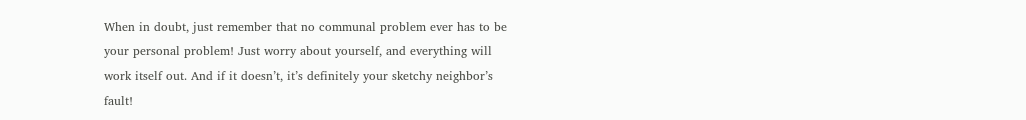When in doubt, just remember that no communal problem ever has to be your personal problem! Just worry about yourself, and everything will work itself out. And if it doesn’t, it’s definitely your sketchy neighbor’s fault!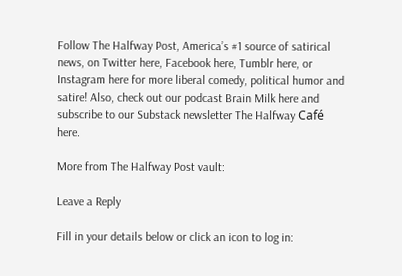Follow The Halfway Post, America’s #1 source of satirical news, on Twitter here, Facebook here, Tumblr here, or Instagram here for more liberal comedy, political humor and satire! Also, check out our podcast Brain Milk here and subscribe to our Substack newsletter The Halfway Café here.

More from The Halfway Post vault:

Leave a Reply

Fill in your details below or click an icon to log in: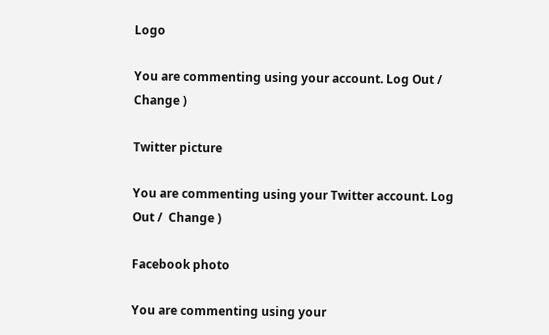Logo

You are commenting using your account. Log Out /  Change )

Twitter picture

You are commenting using your Twitter account. Log Out /  Change )

Facebook photo

You are commenting using your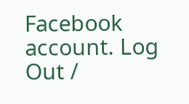Facebook account. Log Out /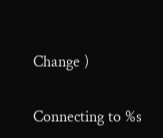Change )

Connecting to %s